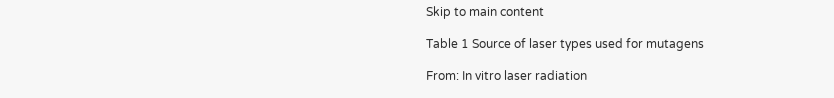Skip to main content

Table 1 Source of laser types used for mutagens

From: In vitro laser radiation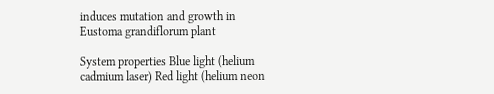induces mutation and growth in Eustoma grandiflorum plant

System properties Blue light (helium cadmium laser) Red light (helium neon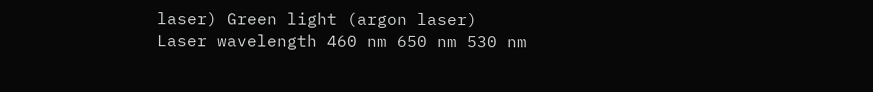laser) Green light (argon laser)
Laser wavelength 460 nm 650 nm 530 nm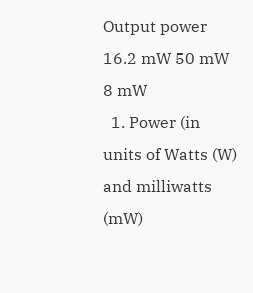Output power 16.2 mW 50 mW 8 mW
  1. Power (in units of Watts (W) and milliwatts (mW)